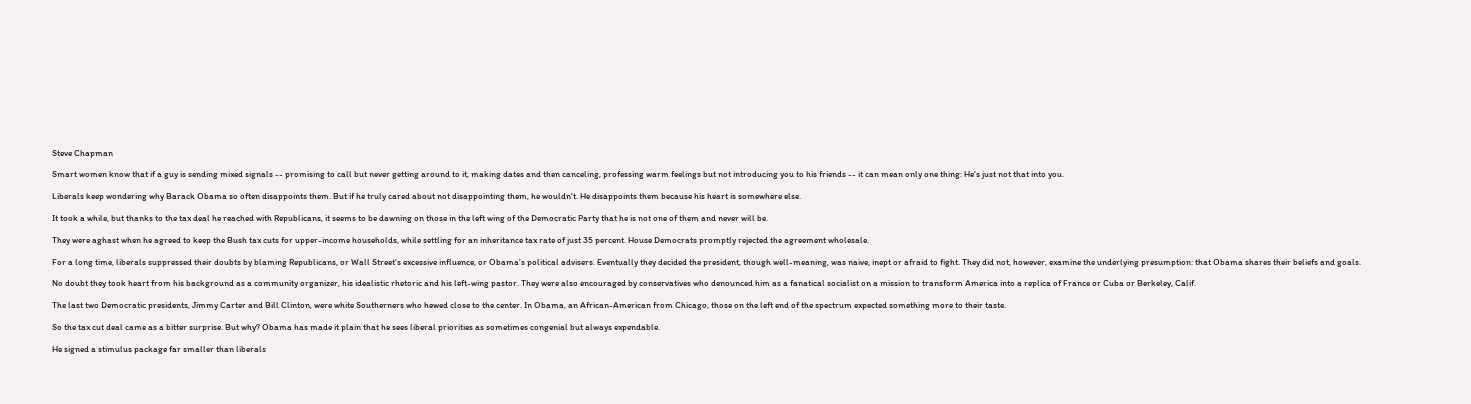Steve Chapman

Smart women know that if a guy is sending mixed signals -- promising to call but never getting around to it, making dates and then canceling, professing warm feelings but not introducing you to his friends -- it can mean only one thing: He's just not that into you.

Liberals keep wondering why Barack Obama so often disappoints them. But if he truly cared about not disappointing them, he wouldn't. He disappoints them because his heart is somewhere else.

It took a while, but thanks to the tax deal he reached with Republicans, it seems to be dawning on those in the left wing of the Democratic Party that he is not one of them and never will be.

They were aghast when he agreed to keep the Bush tax cuts for upper-income households, while settling for an inheritance tax rate of just 35 percent. House Democrats promptly rejected the agreement wholesale.

For a long time, liberals suppressed their doubts by blaming Republicans, or Wall Street's excessive influence, or Obama's political advisers. Eventually they decided the president, though well-meaning, was naive, inept or afraid to fight. They did not, however, examine the underlying presumption: that Obama shares their beliefs and goals.

No doubt they took heart from his background as a community organizer, his idealistic rhetoric and his left-wing pastor. They were also encouraged by conservatives who denounced him as a fanatical socialist on a mission to transform America into a replica of France or Cuba or Berkeley, Calif.

The last two Democratic presidents, Jimmy Carter and Bill Clinton, were white Southerners who hewed close to the center. In Obama, an African-American from Chicago, those on the left end of the spectrum expected something more to their taste.

So the tax cut deal came as a bitter surprise. But why? Obama has made it plain that he sees liberal priorities as sometimes congenial but always expendable.

He signed a stimulus package far smaller than liberals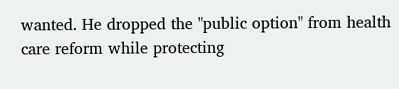wanted. He dropped the "public option" from health care reform while protecting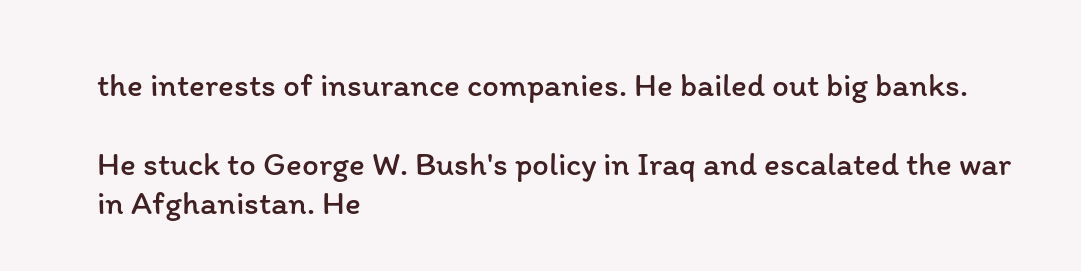the interests of insurance companies. He bailed out big banks.

He stuck to George W. Bush's policy in Iraq and escalated the war in Afghanistan. He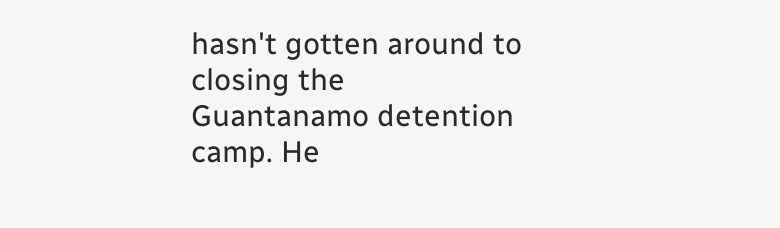hasn't gotten around to closing the Guantanamo detention camp. He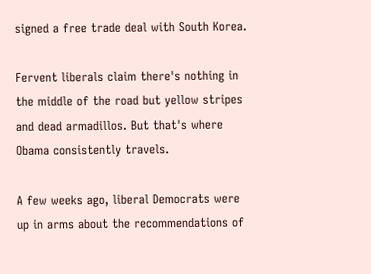signed a free trade deal with South Korea.

Fervent liberals claim there's nothing in the middle of the road but yellow stripes and dead armadillos. But that's where Obama consistently travels.

A few weeks ago, liberal Democrats were up in arms about the recommendations of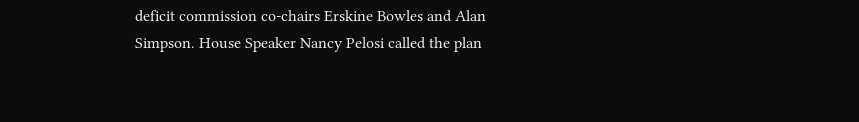deficit commission co-chairs Erskine Bowles and Alan Simpson. House Speaker Nancy Pelosi called the plan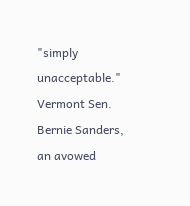"simply unacceptable." Vermont Sen. Bernie Sanders, an avowed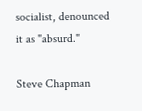socialist, denounced it as "absurd."

Steve Chapman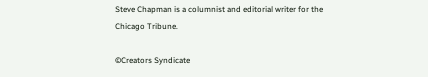Steve Chapman is a columnist and editorial writer for the Chicago Tribune.

©Creators Syndicate